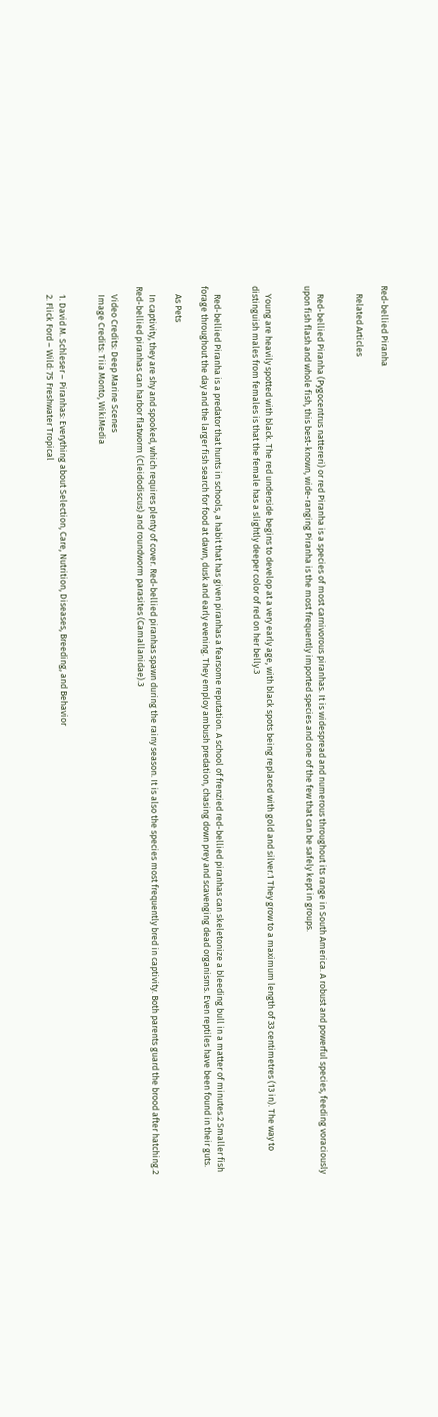Red-bellied Piranha

    Related Articles


    Red-bellied Piranha (Pygocentrus nattereri) or red Piranha is a species of most carnivorous piranhas. It is widespread and numerous throughout its range in South America. A robust and powerful species, feeding voraciously upon fish flash and whole fish, this best-known, wide-ranging Piranha is the most frequently imported species and one of the few that can be safely kept in groups.


    Young are heavily spotted with black. The red underside begins to develop at a very early age, with black spots being replaced with gold and silver.1 They grow to a maximum length of 33 centimetres (13 in). The way to distinguish males from females is that the female has a slightly deeper color of red on her belly.3


    Red-bellied Piranha is a predator that hunts in schools, a habit that has given piranhas a fearsome reputation. A school of frenzied red-bellied piranhas can skeletonize a bleeding bull in a matter of minutes.2 Smaller fish forage throughout the day and the larger fish search for food at dawn, dusk and early evening. They employ ambush predation, chasing down prey and scavenging dead organisms. Even reptiles have been found in their guts.

    As Pets

    In captivity, they are shy and spooked, which requires plenty of cover. Red-bellied piranhas spawn during the rainy season. It is also the species most frequently bred in captivity. Both parents guard the brood after hatching.2 Red-bellied piranhas can harbor flatworm (Cleidodiscus) and roundworm parasites (Camallanidae).3

    Video Credits: Deep Marine Scenes
    Image Credits: Tiia Monto, WikiMedia


    1. David M. Schleser – Piranhas: Everything about Selection, Care, Nutrition, Diseases, Breeding, and Behavior
    2. Flick Ford – Wild: 75 Freshwater Tropical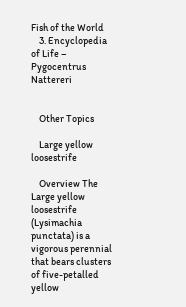Fish of the World
    3. Encyclopedia of Life – Pygocentrus Nattereri


    Other Topics

    Large yellow loosestrife

    Overview The Large yellow loosestrife (Lysimachia punctata) is a vigorous perennial that bears clusters of five-petalled yellow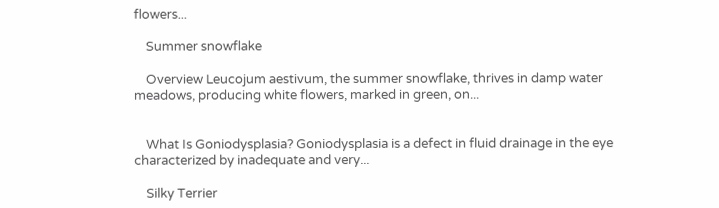flowers...

    Summer snowflake

    Overview Leucojum aestivum, the summer snowflake, thrives in damp water meadows, producing white flowers, marked in green, on...


    What Is Goniodysplasia? Goniodysplasia is a defect in fluid drainage in the eye characterized by inadequate and very...

    Silky Terrier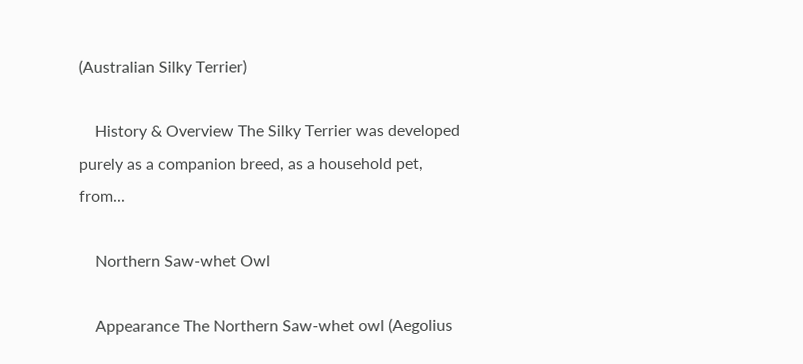(Australian Silky Terrier)

    History & Overview The Silky Terrier was developed purely as a companion breed, as a household pet, from...

    Northern Saw-whet Owl

    Appearance The Northern Saw-whet owl (Aegolius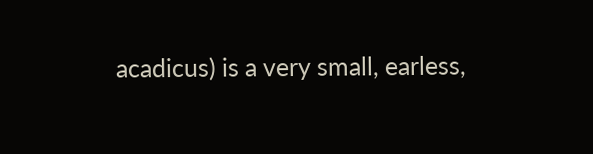acadicus) is a very small, earless,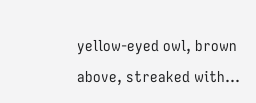yellow-eyed owl, brown above, streaked with...